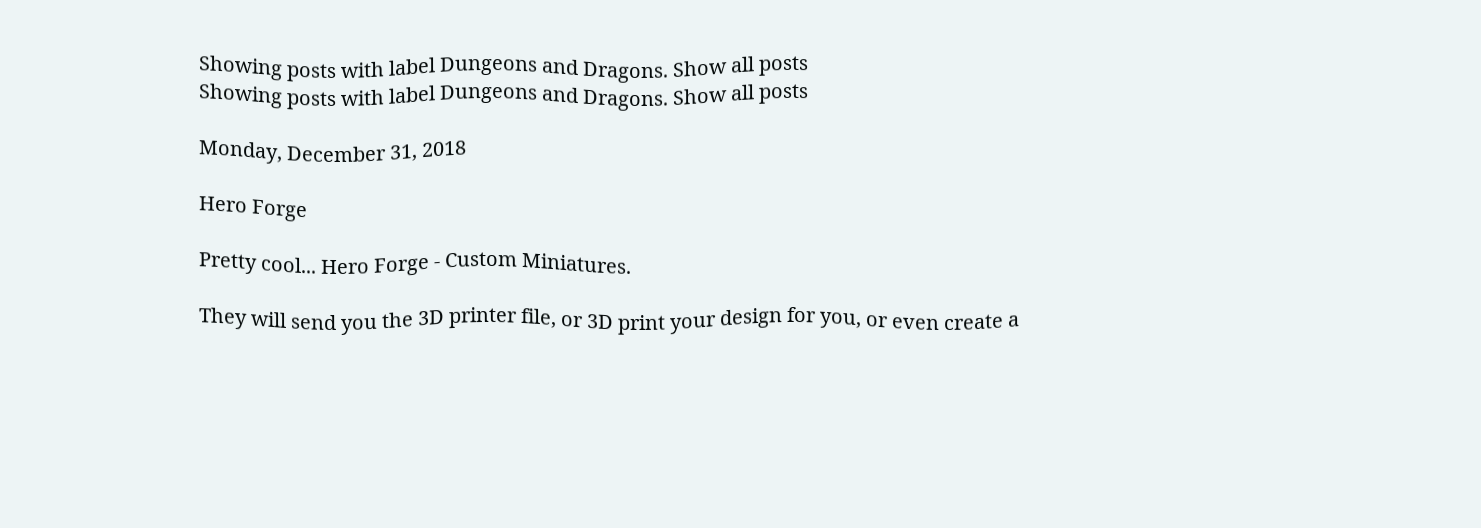Showing posts with label Dungeons and Dragons. Show all posts
Showing posts with label Dungeons and Dragons. Show all posts

Monday, December 31, 2018

Hero Forge

Pretty cool... Hero Forge - Custom Miniatures.

They will send you the 3D printer file, or 3D print your design for you, or even create a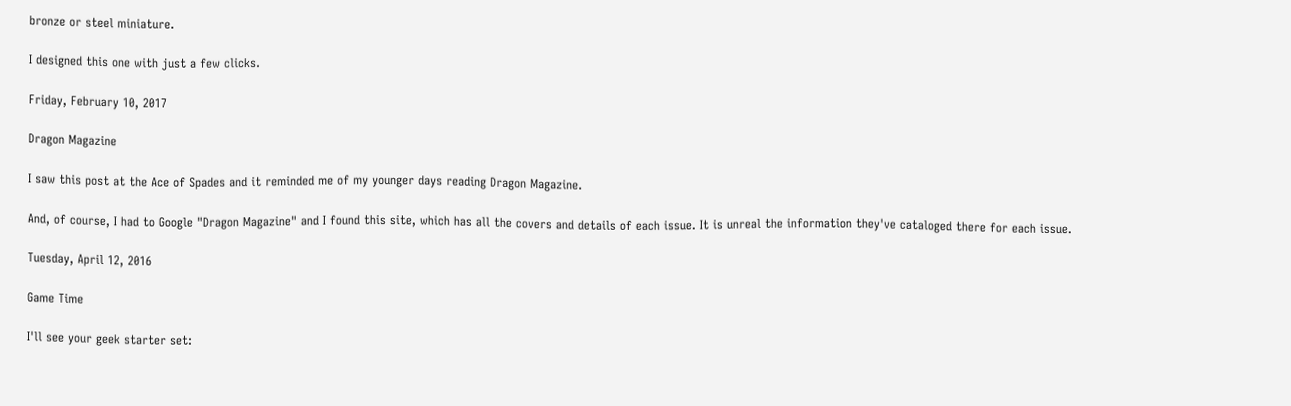bronze or steel miniature.

I designed this one with just a few clicks.

Friday, February 10, 2017

Dragon Magazine

I saw this post at the Ace of Spades and it reminded me of my younger days reading Dragon Magazine.

And, of course, I had to Google "Dragon Magazine" and I found this site, which has all the covers and details of each issue. It is unreal the information they've cataloged there for each issue.

Tuesday, April 12, 2016

Game Time

I'll see your geek starter set: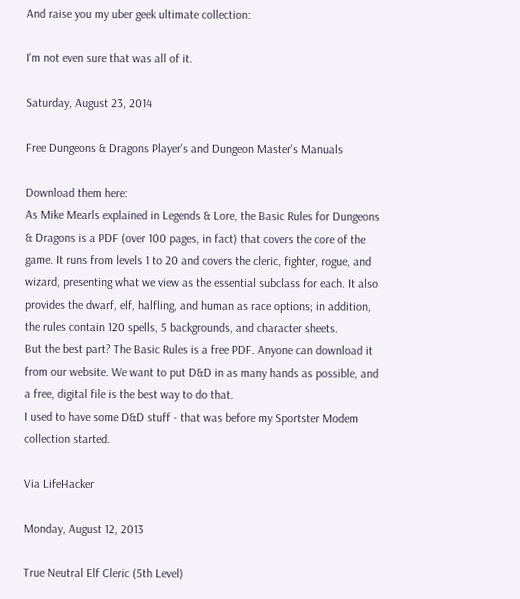And raise you my uber geek ultimate collection:

I'm not even sure that was all of it.

Saturday, August 23, 2014

Free Dungeons & Dragons Player's and Dungeon Master's Manuals

Download them here:
As Mike Mearls explained in Legends & Lore, the Basic Rules for Dungeons & Dragons is a PDF (over 100 pages, in fact) that covers the core of the game. It runs from levels 1 to 20 and covers the cleric, fighter, rogue, and wizard, presenting what we view as the essential subclass for each. It also provides the dwarf, elf, halfling, and human as race options; in addition, the rules contain 120 spells, 5 backgrounds, and character sheets.
But the best part? The Basic Rules is a free PDF. Anyone can download it from our website. We want to put D&D in as many hands as possible, and a free, digital file is the best way to do that.
I used to have some D&D stuff - that was before my Sportster Modem collection started.

Via LifeHacker

Monday, August 12, 2013

True Neutral Elf Cleric (5th Level)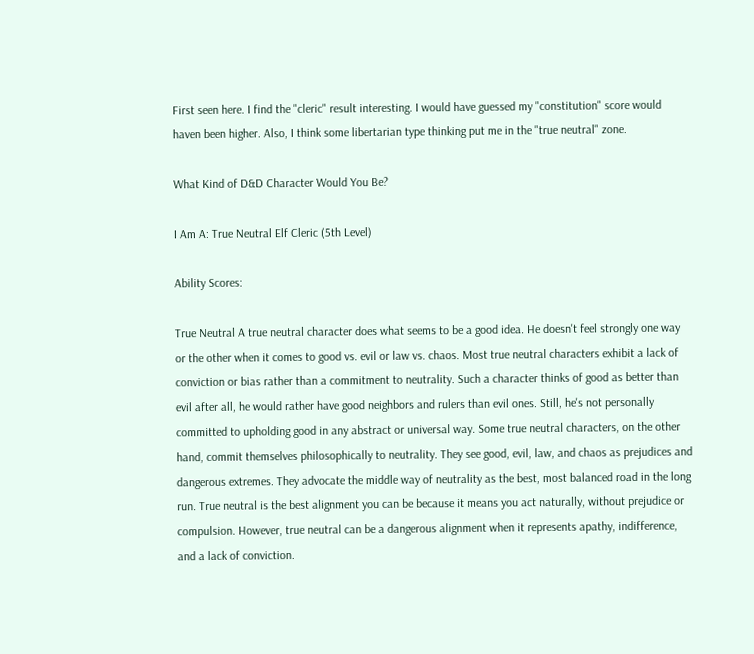First seen here. I find the "cleric" result interesting. I would have guessed my "constitution" score would haven been higher. Also, I think some libertarian type thinking put me in the "true neutral" zone.

What Kind of D&D Character Would You Be?

I Am A: True Neutral Elf Cleric (5th Level)

Ability Scores:

True Neutral A true neutral character does what seems to be a good idea. He doesn't feel strongly one way or the other when it comes to good vs. evil or law vs. chaos. Most true neutral characters exhibit a lack of conviction or bias rather than a commitment to neutrality. Such a character thinks of good as better than evil after all, he would rather have good neighbors and rulers than evil ones. Still, he's not personally committed to upholding good in any abstract or universal way. Some true neutral characters, on the other hand, commit themselves philosophically to neutrality. They see good, evil, law, and chaos as prejudices and dangerous extremes. They advocate the middle way of neutrality as the best, most balanced road in the long run. True neutral is the best alignment you can be because it means you act naturally, without prejudice or compulsion. However, true neutral can be a dangerous alignment when it represents apathy, indifference, and a lack of conviction.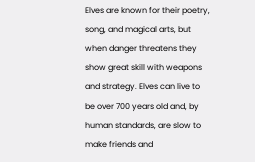Elves are known for their poetry, song, and magical arts, but when danger threatens they show great skill with weapons and strategy. Elves can live to be over 700 years old and, by human standards, are slow to make friends and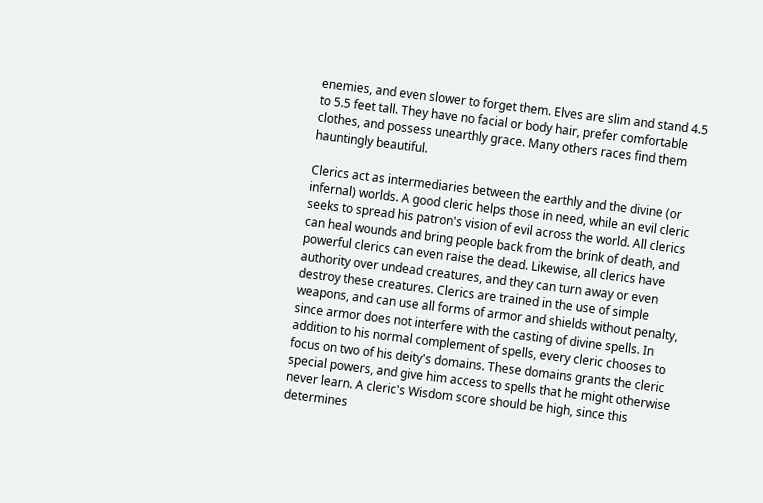enemies, and even slower to forget them. Elves are slim and stand 4.5 to 5.5 feet tall. They have no facial or body hair, prefer comfortable clothes, and possess unearthly grace. Many others races find them hauntingly beautiful.

Clerics act as intermediaries between the earthly and the divine (or infernal) worlds. A good cleric helps those in need, while an evil cleric seeks to spread his patron's vision of evil across the world. All clerics can heal wounds and bring people back from the brink of death, and powerful clerics can even raise the dead. Likewise, all clerics have authority over undead creatures, and they can turn away or even destroy these creatures. Clerics are trained in the use of simple weapons, and can use all forms of armor and shields without penalty, since armor does not interfere with the casting of divine spells. In addition to his normal complement of spells, every cleric chooses to focus on two of his deity's domains. These domains grants the cleric special powers, and give him access to spells that he might otherwise never learn. A cleric's Wisdom score should be high, since this determines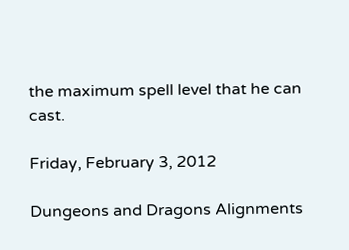the maximum spell level that he can cast.

Friday, February 3, 2012

Dungeons and Dragons Alignments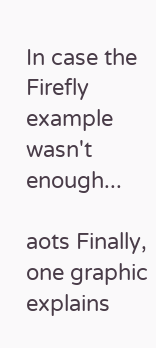In case the Firefly example wasn't enough...

aots Finally, one graphic explains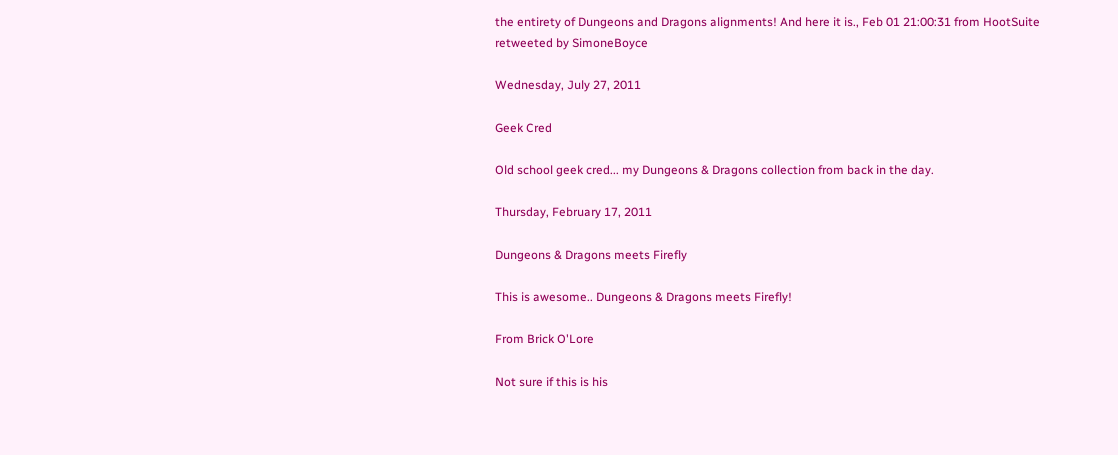the entirety of Dungeons and Dragons alignments! And here it is., Feb 01 21:00:31 from HootSuite
retweeted by SimoneBoyce

Wednesday, July 27, 2011

Geek Cred

Old school geek cred... my Dungeons & Dragons collection from back in the day.

Thursday, February 17, 2011

Dungeons & Dragons meets Firefly

This is awesome.. Dungeons & Dragons meets Firefly!

From Brick O'Lore

Not sure if this is his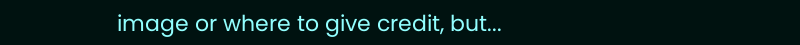image or where to give credit, but...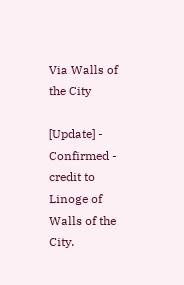Via Walls of the City

[Update] - Confirmed - credit to Linoge of Walls of the City.